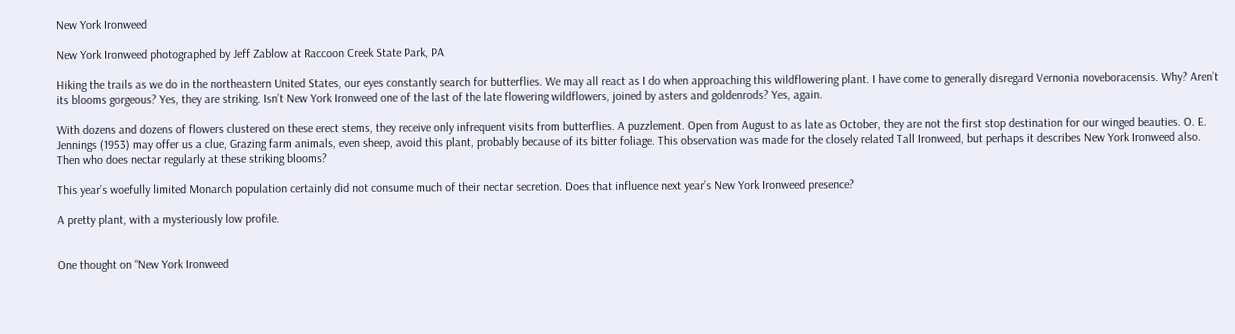New York Ironweed

New York Ironweed photographed by Jeff Zablow at Raccoon Creek State Park, PA

Hiking the trails as we do in the northeastern United States, our eyes constantly search for butterflies. We may all react as I do when approaching this wildflowering plant. I have come to generally disregard Vernonia noveboracensis. Why? Aren’t its blooms gorgeous? Yes, they are striking. Isn’t New York Ironweed one of the last of the late flowering wildflowers, joined by asters and goldenrods? Yes, again.

With dozens and dozens of flowers clustered on these erect stems, they receive only infrequent visits from butterflies. A puzzlement. Open from August to as late as October, they are not the first stop destination for our winged beauties. O. E. Jennings (1953) may offer us a clue, Grazing farm animals, even sheep, avoid this plant, probably because of its bitter foliage. This observation was made for the closely related Tall Ironweed, but perhaps it describes New York Ironweed also. Then who does nectar regularly at these striking blooms?

This year’s woefully limited Monarch population certainly did not consume much of their nectar secretion. Does that influence next year’s New York Ironweed presence?

A pretty plant, with a mysteriously low profile.


One thought on “New York Ironweed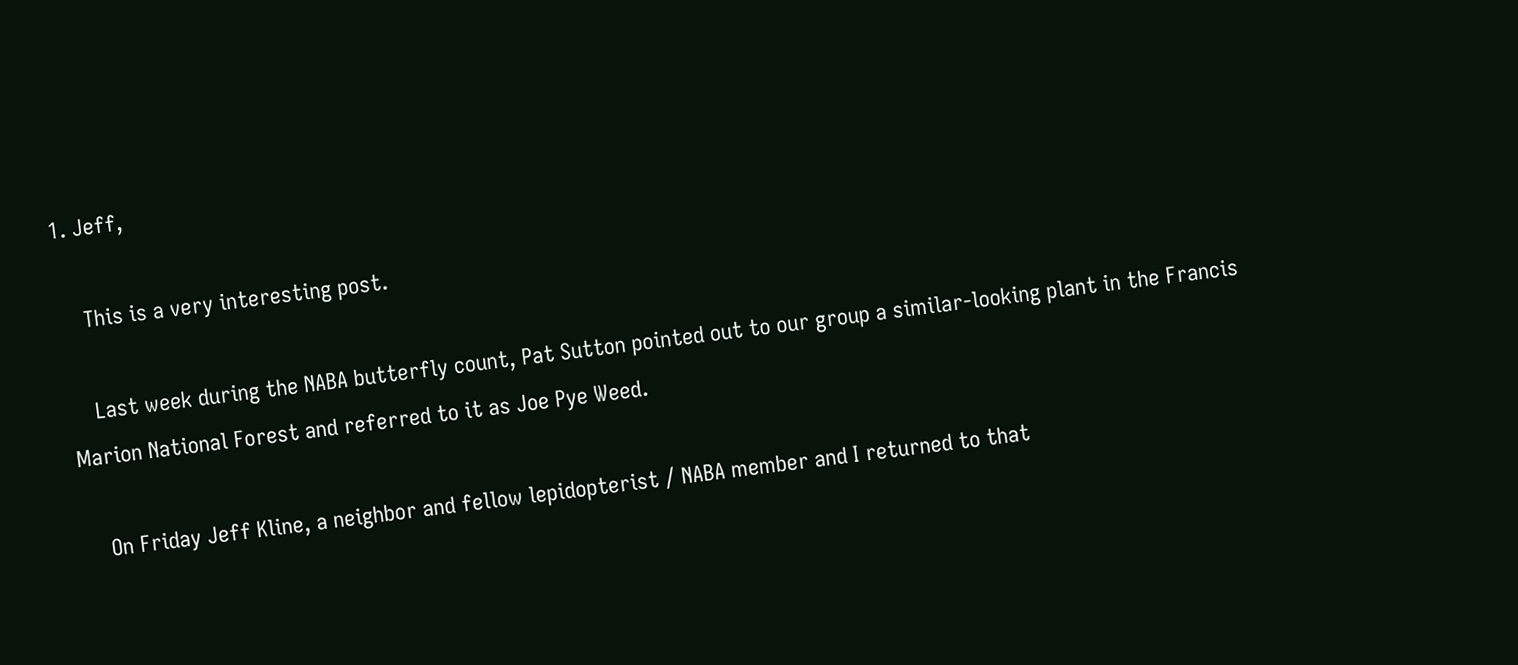1. Jeff,

    This is a very interesting post.

    Last week during the NABA butterfly count, Pat Sutton pointed out to our group a similar-looking plant in the Francis Marion National Forest and referred to it as Joe Pye Weed.

    On Friday Jeff Kline, a neighbor and fellow lepidopterist / NABA member and I returned to that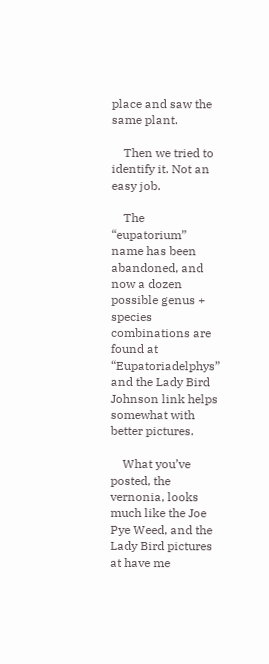place and saw the same plant.

    Then we tried to identify it. Not an easy job.

    The “eupatorium” name has been abandoned, and now a dozen possible genus + species combinations are found at “Eupatoriadelphys” and the Lady Bird Johnson link helps somewhat with better pictures.

    What you’ve posted, the vernonia, looks much like the Joe Pye Weed, and the Lady Bird pictures at have me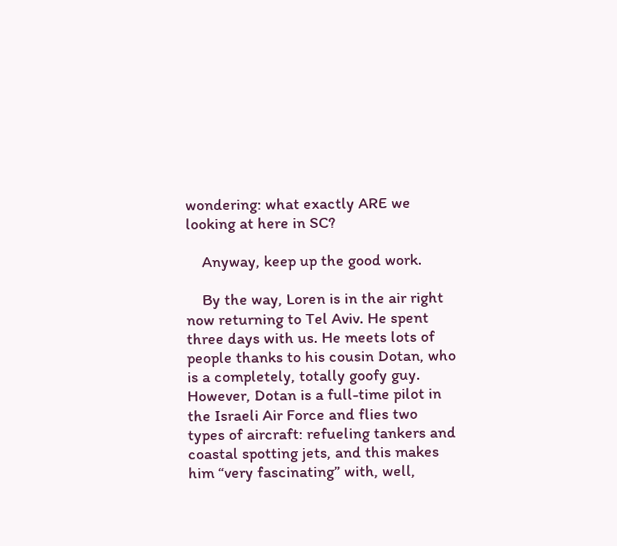wondering: what exactly ARE we looking at here in SC?

    Anyway, keep up the good work.

    By the way, Loren is in the air right now returning to Tel Aviv. He spent three days with us. He meets lots of people thanks to his cousin Dotan, who is a completely, totally goofy guy. However, Dotan is a full-time pilot in the Israeli Air Force and flies two types of aircraft: refueling tankers and coastal spotting jets, and this makes him “very fascinating” with, well,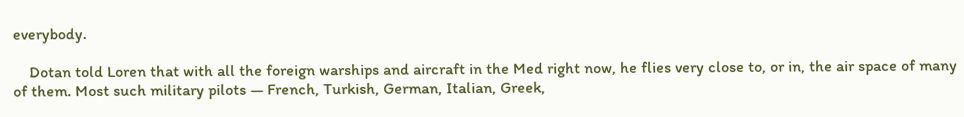everybody.

    Dotan told Loren that with all the foreign warships and aircraft in the Med right now, he flies very close to, or in, the air space of many of them. Most such military pilots — French, Turkish, German, Italian, Greek,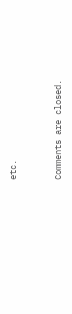etc.


Comments are closed.